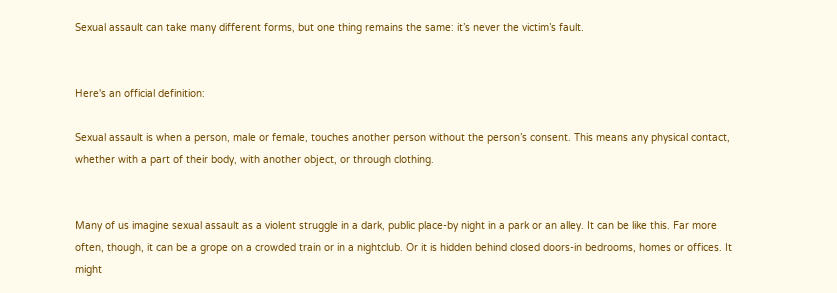Sexual assault can take many different forms, but one thing remains the same: it’s never the victim’s fault.


Here's an official definition:

Sexual assault is when a person, male or female, touches another person without the person’s consent. This means any physical contact, whether with a part of their body, with another object, or through clothing.


Many of us imagine sexual assault as a violent struggle in a dark, public place-by night in a park or an alley. It can be like this. Far more often, though, it can be a grope on a crowded train or in a nightclub. Or it is hidden behind closed doors-in bedrooms, homes or offices. It might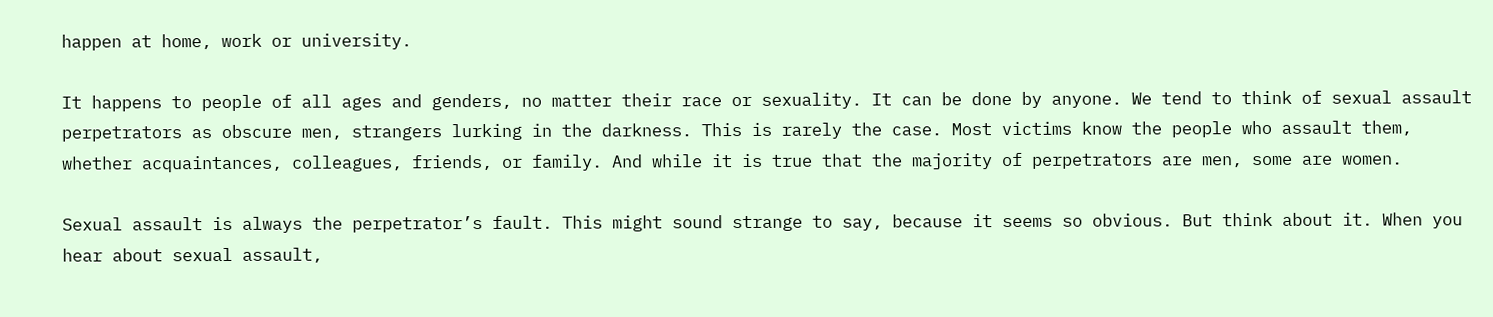happen at home, work or university.

It happens to people of all ages and genders, no matter their race or sexuality. It can be done by anyone. We tend to think of sexual assault perpetrators as obscure men, strangers lurking in the darkness. This is rarely the case. Most victims know the people who assault them, whether acquaintances, colleagues, friends, or family. And while it is true that the majority of perpetrators are men, some are women.

Sexual assault is always the perpetrator’s fault. This might sound strange to say, because it seems so obvious. But think about it. When you hear about sexual assault,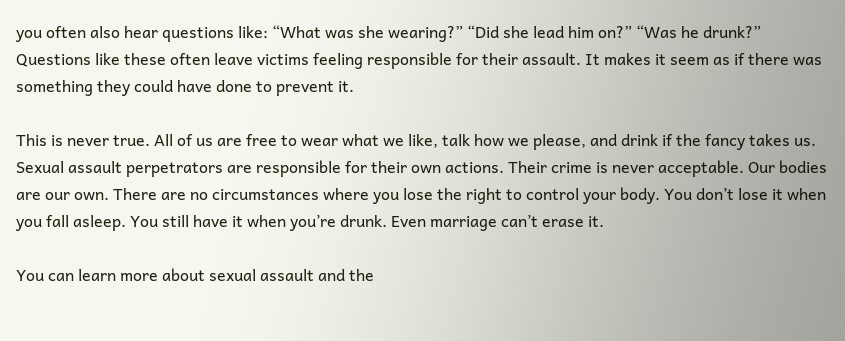you often also hear questions like: “What was she wearing?” “Did she lead him on?” “Was he drunk?” Questions like these often leave victims feeling responsible for their assault. It makes it seem as if there was something they could have done to prevent it.

This is never true. All of us are free to wear what we like, talk how we please, and drink if the fancy takes us. Sexual assault perpetrators are responsible for their own actions. Their crime is never acceptable. Our bodies are our own. There are no circumstances where you lose the right to control your body. You don’t lose it when you fall asleep. You still have it when you’re drunk. Even marriage can’t erase it.

You can learn more about sexual assault and the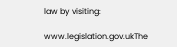law by visiting:

www.legislation.gov.ukThe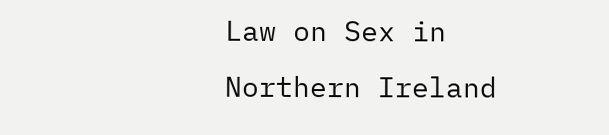Law on Sex in Northern Ireland